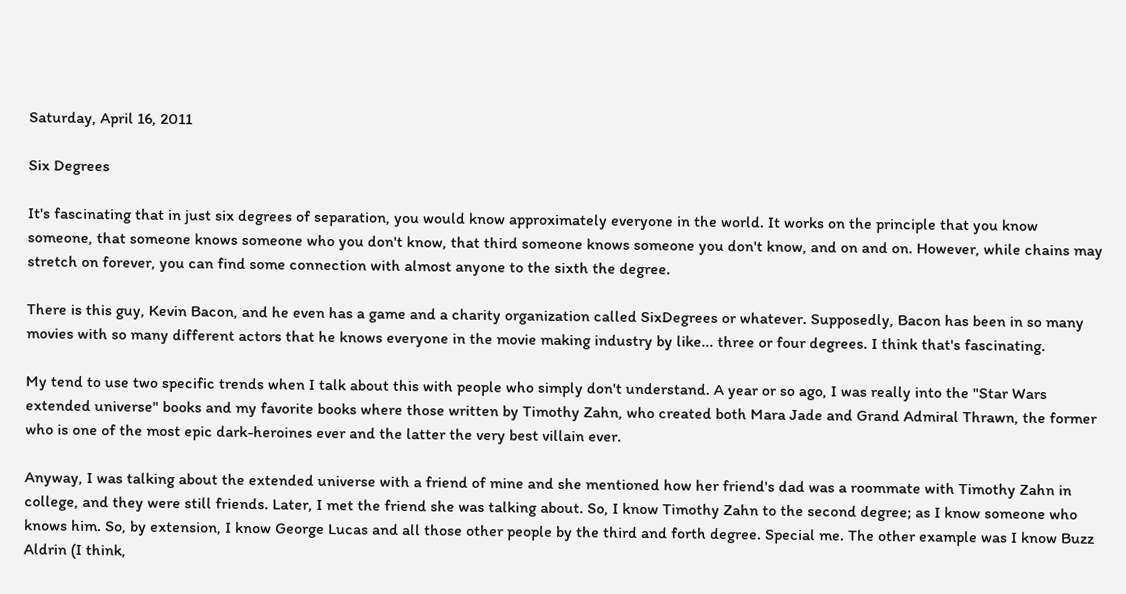Saturday, April 16, 2011

Six Degrees

It's fascinating that in just six degrees of separation, you would know approximately everyone in the world. It works on the principle that you know someone, that someone knows someone who you don't know, that third someone knows someone you don't know, and on and on. However, while chains may stretch on forever, you can find some connection with almost anyone to the sixth the degree.

There is this guy, Kevin Bacon, and he even has a game and a charity organization called SixDegrees or whatever. Supposedly, Bacon has been in so many movies with so many different actors that he knows everyone in the movie making industry by like... three or four degrees. I think that's fascinating.

My tend to use two specific trends when I talk about this with people who simply don't understand. A year or so ago, I was really into the "Star Wars extended universe" books and my favorite books where those written by Timothy Zahn, who created both Mara Jade and Grand Admiral Thrawn, the former who is one of the most epic dark-heroines ever and the latter the very best villain ever.

Anyway, I was talking about the extended universe with a friend of mine and she mentioned how her friend's dad was a roommate with Timothy Zahn in college, and they were still friends. Later, I met the friend she was talking about. So, I know Timothy Zahn to the second degree; as I know someone who knows him. So, by extension, I know George Lucas and all those other people by the third and forth degree. Special me. The other example was I know Buzz Aldrin (I think,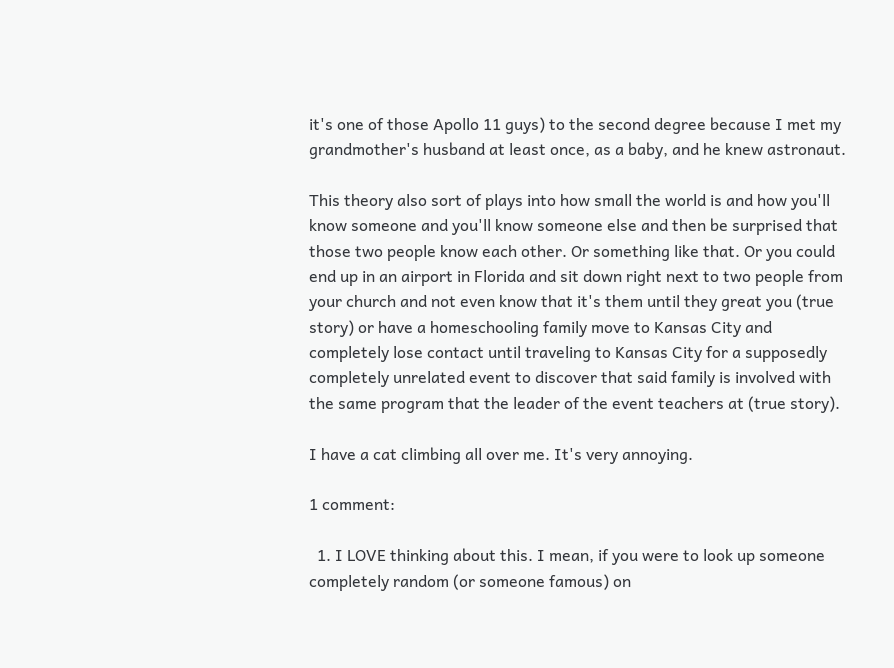it's one of those Apollo 11 guys) to the second degree because I met my grandmother's husband at least once, as a baby, and he knew astronaut.

This theory also sort of plays into how small the world is and how you'll know someone and you'll know someone else and then be surprised that those two people know each other. Or something like that. Or you could end up in an airport in Florida and sit down right next to two people from your church and not even know that it's them until they great you (true story) or have a homeschooling family move to Kansas City and completely lose contact until traveling to Kansas City for a supposedly completely unrelated event to discover that said family is involved with the same program that the leader of the event teachers at (true story).

I have a cat climbing all over me. It's very annoying.

1 comment:

  1. I LOVE thinking about this. I mean, if you were to look up someone completely random (or someone famous) on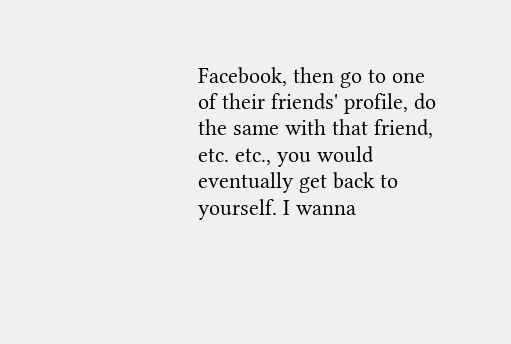Facebook, then go to one of their friends' profile, do the same with that friend, etc. etc., you would eventually get back to yourself. I wanna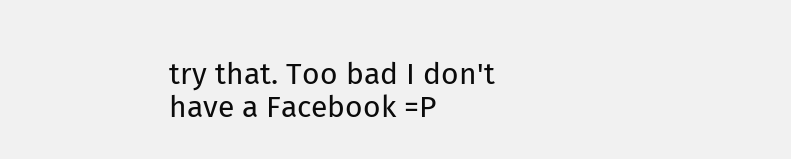try that. Too bad I don't have a Facebook =P